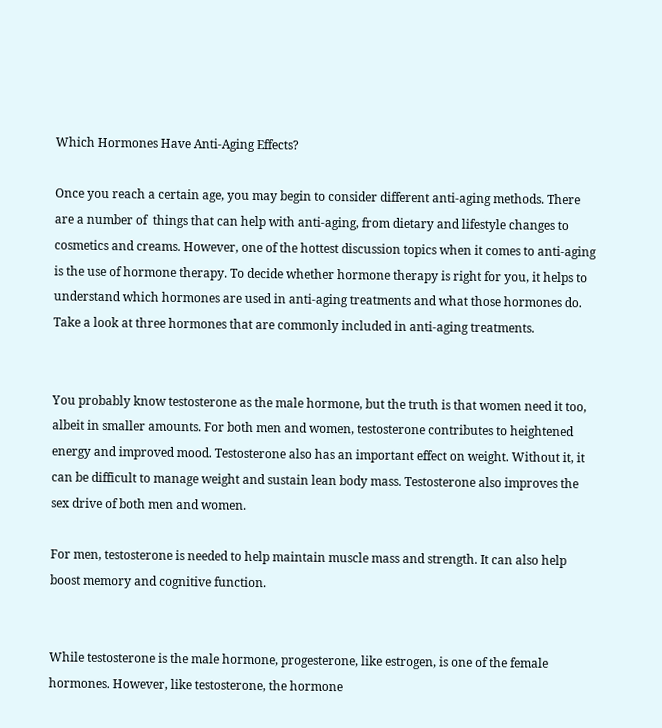Which Hormones Have Anti-Aging Effects?

Once you reach a certain age, you may begin to consider different anti-aging methods. There are a number of  things that can help with anti-aging, from dietary and lifestyle changes to cosmetics and creams. However, one of the hottest discussion topics when it comes to anti-aging is the use of hormone therapy. To decide whether hormone therapy is right for you, it helps to understand which hormones are used in anti-aging treatments and what those hormones do. Take a look at three hormones that are commonly included in anti-aging treatments.


You probably know testosterone as the male hormone, but the truth is that women need it too, albeit in smaller amounts. For both men and women, testosterone contributes to heightened energy and improved mood. Testosterone also has an important effect on weight. Without it, it can be difficult to manage weight and sustain lean body mass. Testosterone also improves the sex drive of both men and women.

For men, testosterone is needed to help maintain muscle mass and strength. It can also help boost memory and cognitive function.


While testosterone is the male hormone, progesterone, like estrogen, is one of the female hormones. However, like testosterone, the hormone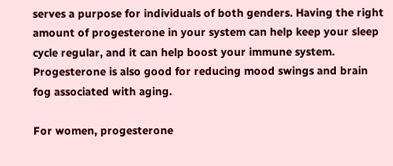serves a purpose for individuals of both genders. Having the right amount of progesterone in your system can help keep your sleep cycle regular, and it can help boost your immune system. Progesterone is also good for reducing mood swings and brain fog associated with aging.

For women, progesterone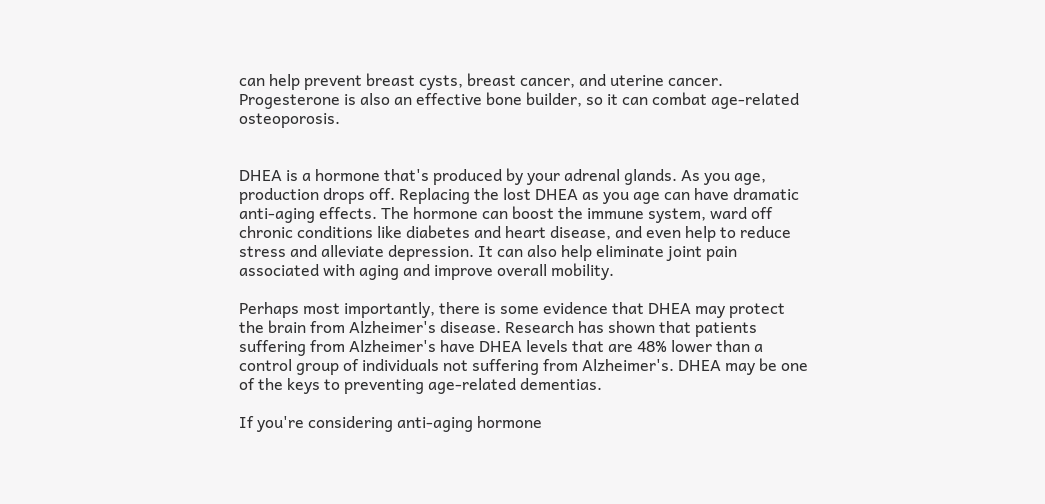can help prevent breast cysts, breast cancer, and uterine cancer. Progesterone is also an effective bone builder, so it can combat age-related osteoporosis.


DHEA is a hormone that's produced by your adrenal glands. As you age, production drops off. Replacing the lost DHEA as you age can have dramatic anti-aging effects. The hormone can boost the immune system, ward off chronic conditions like diabetes and heart disease, and even help to reduce stress and alleviate depression. It can also help eliminate joint pain associated with aging and improve overall mobility.

Perhaps most importantly, there is some evidence that DHEA may protect the brain from Alzheimer's disease. Research has shown that patients suffering from Alzheimer's have DHEA levels that are 48% lower than a control group of individuals not suffering from Alzheimer's. DHEA may be one of the keys to preventing age-related dementias.

If you're considering anti-aging hormone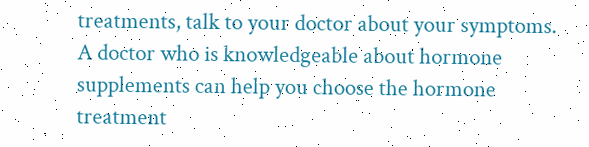treatments, talk to your doctor about your symptoms. A doctor who is knowledgeable about hormone supplements can help you choose the hormone treatment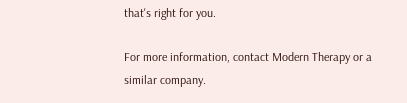that's right for you.

For more information, contact Modern Therapy or a similar company.